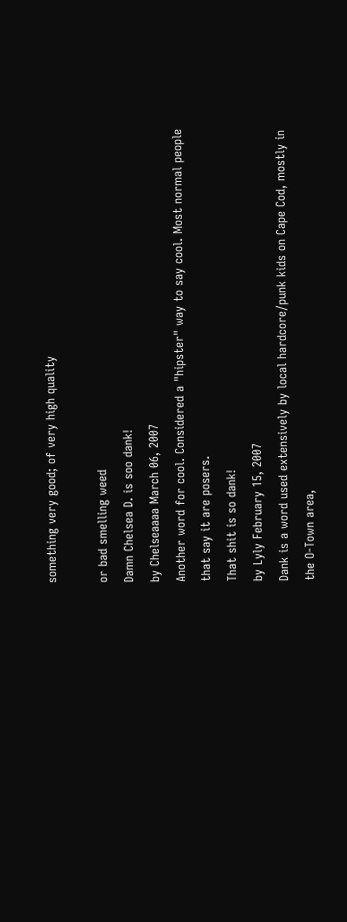something very good; of very high quality

or bad smelling weed
Damn Chelsea D. is soo dank!
by Chelseaaaa March 06, 2007
Another word for cool. Considered a "hipster" way to say cool. Most normal people that say it are posers.
That shit is so dank!
by Lyly February 15, 2007
Dank is a word used extensively by local hardcore/punk kids on Cape Cod, mostly in the O-Town area,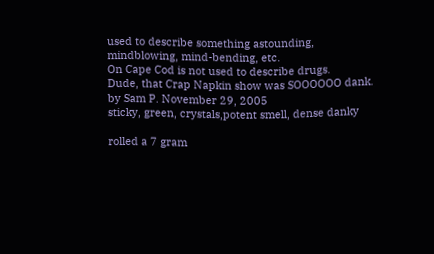used to describe something astounding, mindblowing, mind-bending, etc.
On Cape Cod is not used to describe drugs.
Dude, that Crap Napkin show was SOOOOOO dank.
by Sam P. November 29, 2005
sticky, green, crystals,potent smell, dense danky

rolled a 7 gram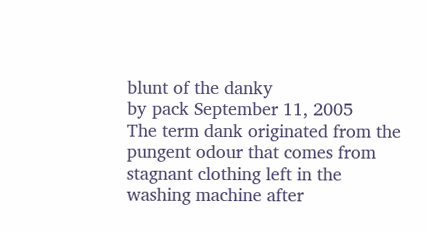blunt of the danky
by pack September 11, 2005
The term dank originated from the pungent odour that comes from stagnant clothing left in the washing machine after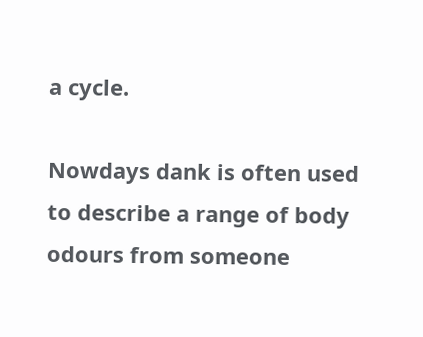a cycle.

Nowdays dank is often used to describe a range of body odours from someone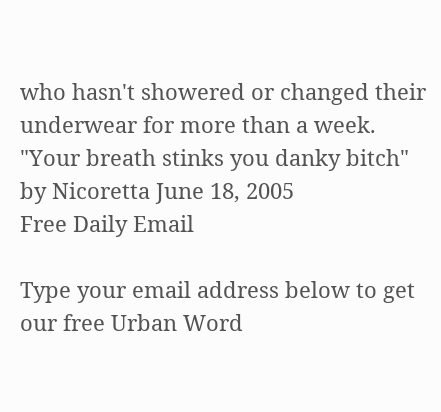who hasn't showered or changed their underwear for more than a week.
"Your breath stinks you danky bitch"
by Nicoretta June 18, 2005
Free Daily Email

Type your email address below to get our free Urban Word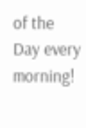of the Day every morning!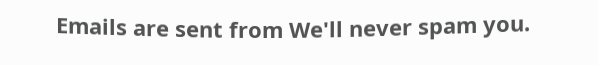Emails are sent from We'll never spam you.